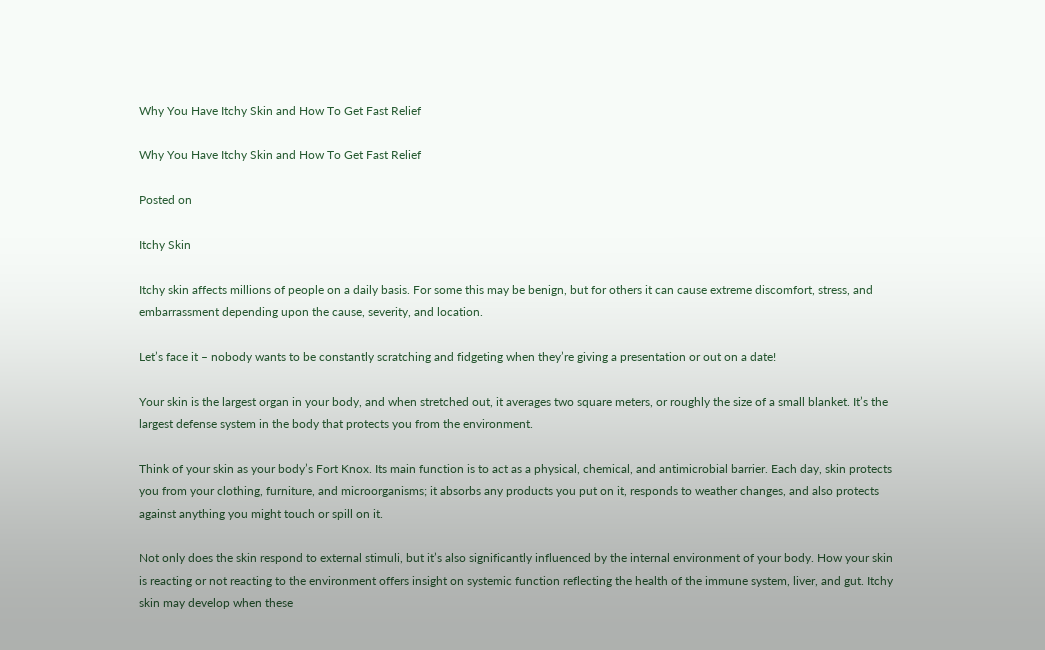Why You Have Itchy Skin and How To Get Fast Relief

Why You Have Itchy Skin and How To Get Fast Relief

Posted on

Itchy Skin

Itchy skin affects millions of people on a daily basis. For some this may be benign, but for others it can cause extreme discomfort, stress, and embarrassment depending upon the cause, severity, and location.

Let’s face it – nobody wants to be constantly scratching and fidgeting when they’re giving a presentation or out on a date!

Your skin is the largest organ in your body, and when stretched out, it averages two square meters, or roughly the size of a small blanket. It’s the largest defense system in the body that protects you from the environment.

Think of your skin as your body’s Fort Knox. Its main function is to act as a physical, chemical, and antimicrobial barrier. Each day, skin protects you from your clothing, furniture, and microorganisms; it absorbs any products you put on it, responds to weather changes, and also protects against anything you might touch or spill on it.

Not only does the skin respond to external stimuli, but it’s also significantly influenced by the internal environment of your body. How your skin is reacting or not reacting to the environment offers insight on systemic function reflecting the health of the immune system, liver, and gut. Itchy skin may develop when these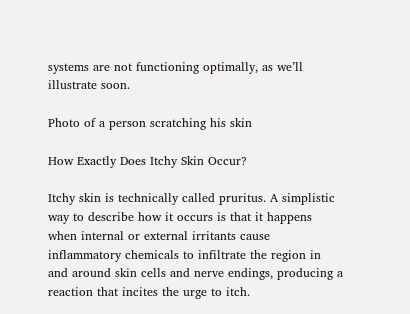systems are not functioning optimally, as we’ll illustrate soon.

Photo of a person scratching his skin

How Exactly Does Itchy Skin Occur?

Itchy skin is technically called pruritus. A simplistic way to describe how it occurs is that it happens when internal or external irritants cause inflammatory chemicals to infiltrate the region in and around skin cells and nerve endings, producing a reaction that incites the urge to itch.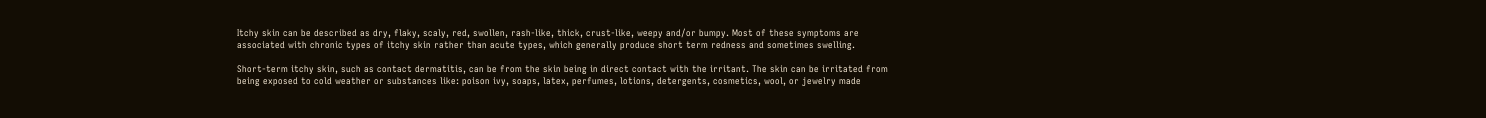Itchy skin can be described as dry, flaky, scaly, red, swollen, rash-like, thick, crust-like, weepy and/or bumpy. Most of these symptoms are associated with chronic types of itchy skin rather than acute types, which generally produce short term redness and sometimes swelling.

Short-term itchy skin, such as contact dermatitis, can be from the skin being in direct contact with the irritant. The skin can be irritated from being exposed to cold weather or substances like: poison ivy, soaps, latex, perfumes, lotions, detergents, cosmetics, wool, or jewelry made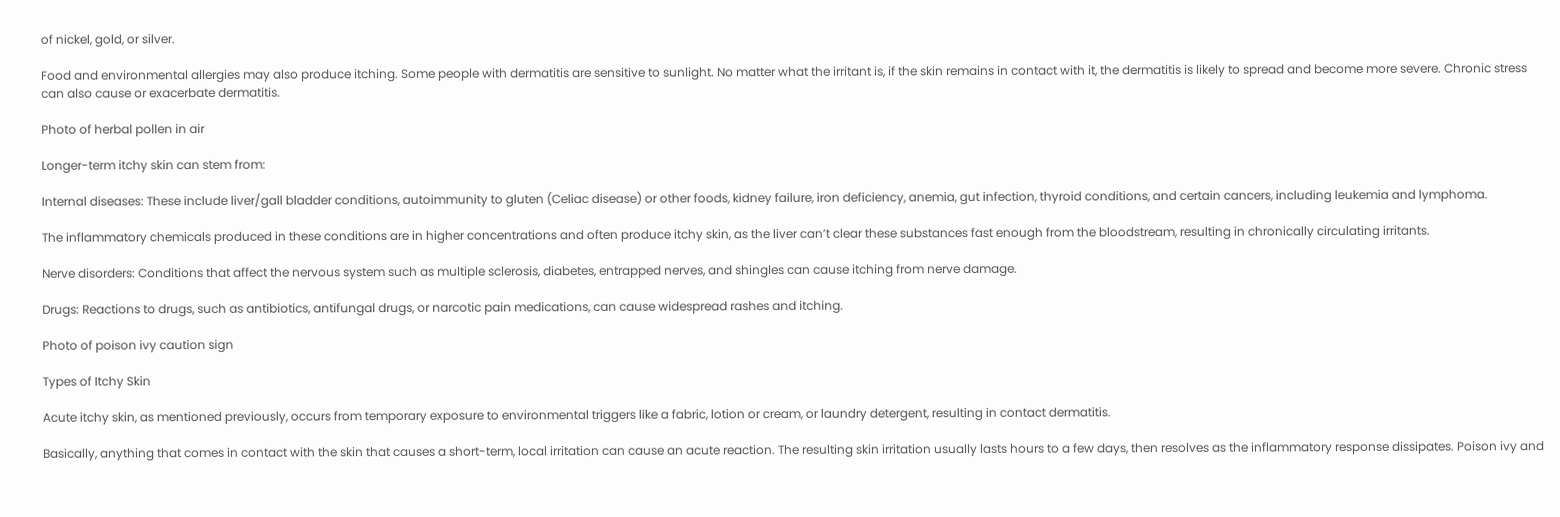of nickel, gold, or silver.

Food and environmental allergies may also produce itching. Some people with dermatitis are sensitive to sunlight. No matter what the irritant is, if the skin remains in contact with it, the dermatitis is likely to spread and become more severe. Chronic stress can also cause or exacerbate dermatitis.

Photo of herbal pollen in air

Longer-term itchy skin can stem from:

Internal diseases: These include liver/gall bladder conditions, autoimmunity to gluten (Celiac disease) or other foods, kidney failure, iron deficiency, anemia, gut infection, thyroid conditions, and certain cancers, including leukemia and lymphoma.

The inflammatory chemicals produced in these conditions are in higher concentrations and often produce itchy skin, as the liver can’t clear these substances fast enough from the bloodstream, resulting in chronically circulating irritants.

Nerve disorders: Conditions that affect the nervous system such as multiple sclerosis, diabetes, entrapped nerves, and shingles can cause itching from nerve damage.

Drugs: Reactions to drugs, such as antibiotics, antifungal drugs, or narcotic pain medications, can cause widespread rashes and itching.

Photo of poison ivy caution sign

Types of Itchy Skin

Acute itchy skin, as mentioned previously, occurs from temporary exposure to environmental triggers like a fabric, lotion or cream, or laundry detergent, resulting in contact dermatitis.

Basically, anything that comes in contact with the skin that causes a short-term, local irritation can cause an acute reaction. The resulting skin irritation usually lasts hours to a few days, then resolves as the inflammatory response dissipates. Poison ivy and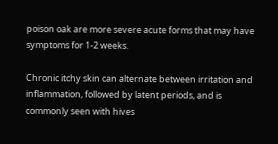poison oak are more severe acute forms that may have symptoms for 1-2 weeks.

Chronic itchy skin can alternate between irritation and inflammation, followed by latent periods, and is commonly seen with hives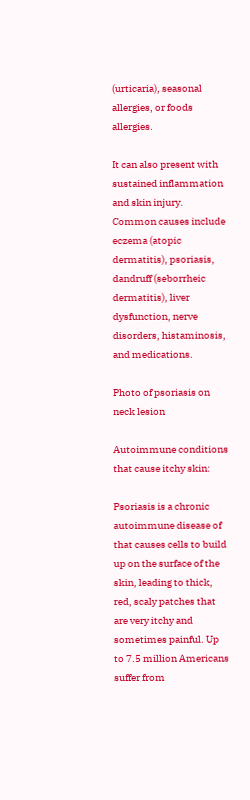(urticaria), seasonal allergies, or foods allergies.

It can also present with sustained inflammation and skin injury. Common causes include eczema (atopic dermatitis), psoriasis, dandruff (seborrheic dermatitis), liver dysfunction, nerve disorders, histaminosis, and medications.

Photo of psoriasis on neck lesion

Autoimmune conditions that cause itchy skin:

Psoriasis is a chronic autoimmune disease of that causes cells to build up on the surface of the skin, leading to thick, red, scaly patches that are very itchy and sometimes painful. Up to 7.5 million Americans suffer from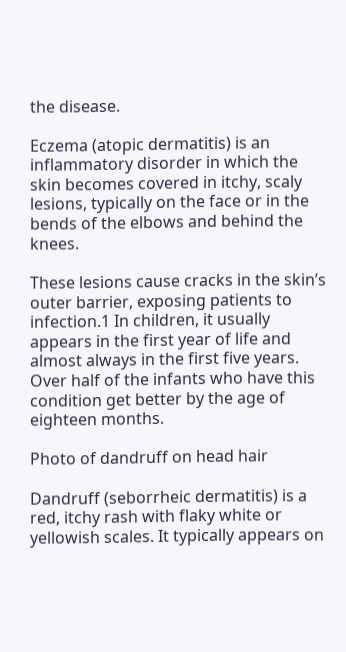the disease.

Eczema (atopic dermatitis) is an inflammatory disorder in which the skin becomes covered in itchy, scaly lesions, typically on the face or in the bends of the elbows and behind the knees.

These lesions cause cracks in the skin’s outer barrier, exposing patients to infection.1 In children, it usually appears in the first year of life and almost always in the first five years. Over half of the infants who have this condition get better by the age of eighteen months.

Photo of dandruff on head hair

Dandruff (seborrheic dermatitis) is a red, itchy rash with flaky white or yellowish scales. It typically appears on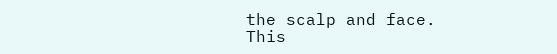the scalp and face. This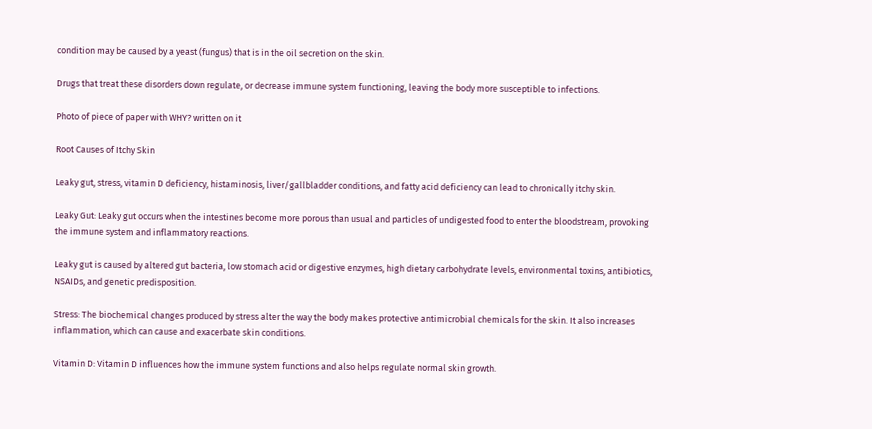condition may be caused by a yeast (fungus) that is in the oil secretion on the skin.

Drugs that treat these disorders down regulate, or decrease immune system functioning, leaving the body more susceptible to infections.

Photo of piece of paper with WHY? written on it

Root Causes of Itchy Skin

Leaky gut, stress, vitamin D deficiency, histaminosis, liver/gallbladder conditions, and fatty acid deficiency can lead to chronically itchy skin.

Leaky Gut: Leaky gut occurs when the intestines become more porous than usual and particles of undigested food to enter the bloodstream, provoking the immune system and inflammatory reactions.

Leaky gut is caused by altered gut bacteria, low stomach acid or digestive enzymes, high dietary carbohydrate levels, environmental toxins, antibiotics, NSAIDs, and genetic predisposition.

Stress: The biochemical changes produced by stress alter the way the body makes protective antimicrobial chemicals for the skin. It also increases inflammation, which can cause and exacerbate skin conditions.

Vitamin D: Vitamin D influences how the immune system functions and also helps regulate normal skin growth.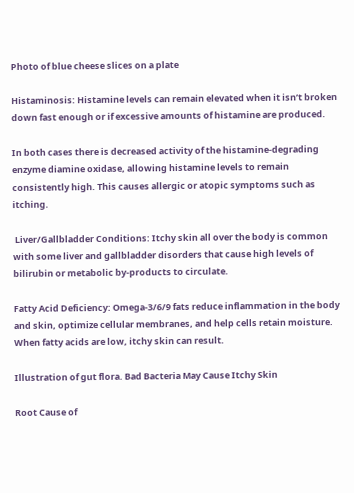Photo of blue cheese slices on a plate

Histaminosis: Histamine levels can remain elevated when it isn’t broken down fast enough or if excessive amounts of histamine are produced.

In both cases there is decreased activity of the histamine-degrading enzyme diamine oxidase, allowing histamine levels to remain consistently high. This causes allergic or atopic symptoms such as itching.

 Liver/Gallbladder Conditions: Itchy skin all over the body is common with some liver and gallbladder disorders that cause high levels of bilirubin or metabolic by-products to circulate.

Fatty Acid Deficiency: Omega-3/6/9 fats reduce inflammation in the body and skin, optimize cellular membranes, and help cells retain moisture. When fatty acids are low, itchy skin can result.

Illustration of gut flora. Bad Bacteria May Cause Itchy Skin

Root Cause of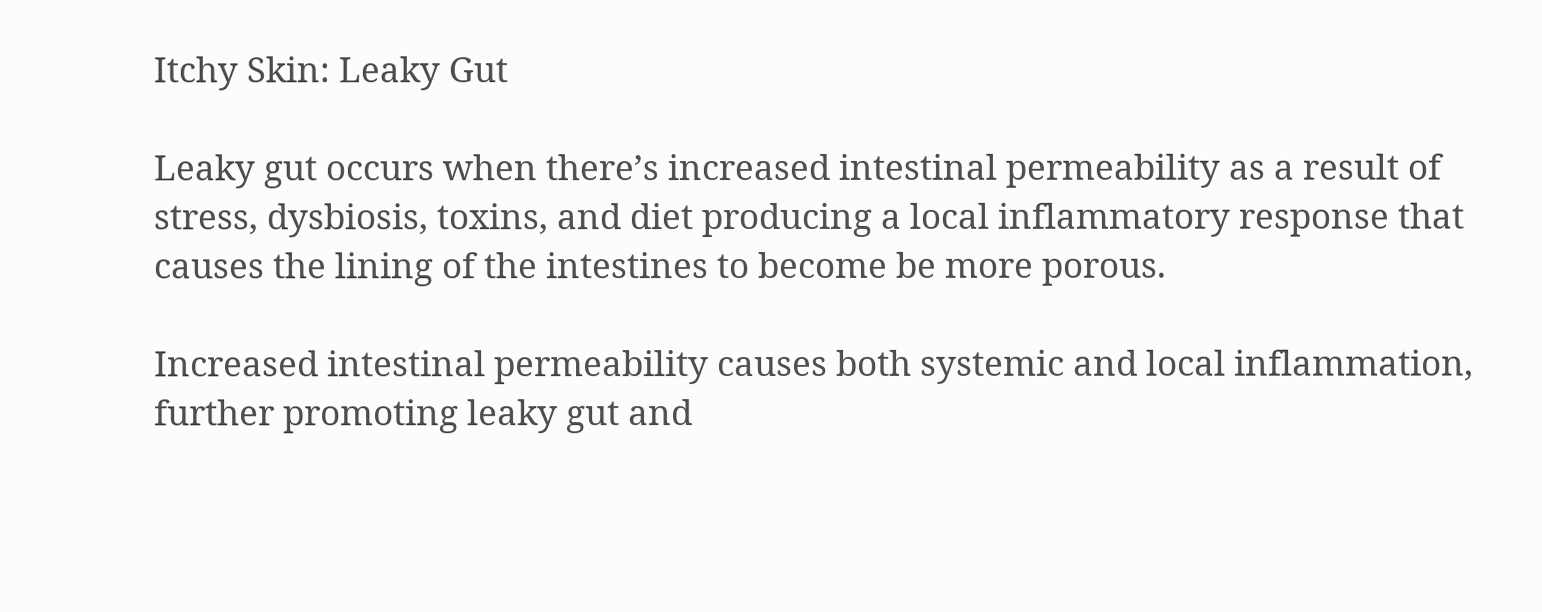Itchy Skin: Leaky Gut

Leaky gut occurs when there’s increased intestinal permeability as a result of stress, dysbiosis, toxins, and diet producing a local inflammatory response that causes the lining of the intestines to become be more porous.

Increased intestinal permeability causes both systemic and local inflammation, further promoting leaky gut and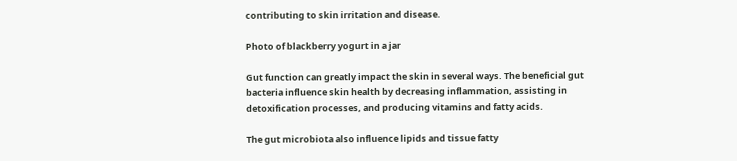contributing to skin irritation and disease.

Photo of blackberry yogurt in a jar

Gut function can greatly impact the skin in several ways. The beneficial gut bacteria influence skin health by decreasing inflammation, assisting in detoxification processes, and producing vitamins and fatty acids.

The gut microbiota also influence lipids and tissue fatty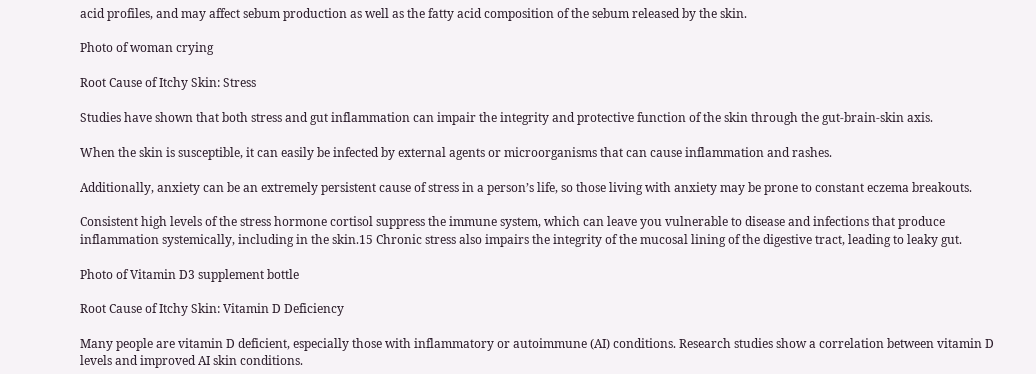acid profiles, and may affect sebum production as well as the fatty acid composition of the sebum released by the skin.

Photo of woman crying

Root Cause of Itchy Skin: Stress

Studies have shown that both stress and gut inflammation can impair the integrity and protective function of the skin through the gut-brain-skin axis.

When the skin is susceptible, it can easily be infected by external agents or microorganisms that can cause inflammation and rashes.

Additionally, anxiety can be an extremely persistent cause of stress in a person’s life, so those living with anxiety may be prone to constant eczema breakouts.

Consistent high levels of the stress hormone cortisol suppress the immune system, which can leave you vulnerable to disease and infections that produce inflammation systemically, including in the skin.15 Chronic stress also impairs the integrity of the mucosal lining of the digestive tract, leading to leaky gut.

Photo of Vitamin D3 supplement bottle

Root Cause of Itchy Skin: Vitamin D Deficiency

Many people are vitamin D deficient, especially those with inflammatory or autoimmune (AI) conditions. Research studies show a correlation between vitamin D levels and improved AI skin conditions.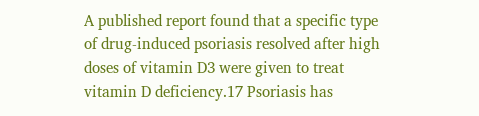A published report found that a specific type of drug-induced psoriasis resolved after high doses of vitamin D3 were given to treat vitamin D deficiency.17 Psoriasis has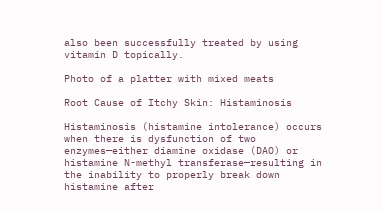also been successfully treated by using vitamin D topically.

Photo of a platter with mixed meats

Root Cause of Itchy Skin: Histaminosis

Histaminosis (histamine intolerance) occurs when there is dysfunction of two enzymes—either diamine oxidase (DAO) or histamine N-methyl transferase—resulting in the inability to properly break down histamine after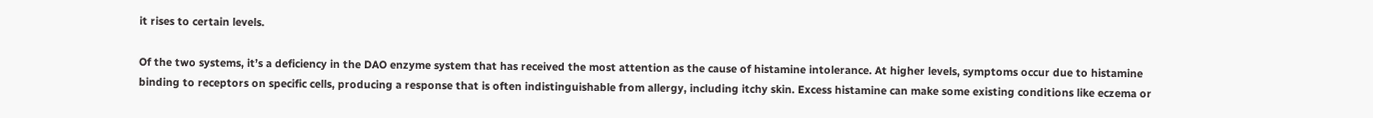it rises to certain levels.

Of the two systems, it’s a deficiency in the DAO enzyme system that has received the most attention as the cause of histamine intolerance. At higher levels, symptoms occur due to histamine binding to receptors on specific cells, producing a response that is often indistinguishable from allergy, including itchy skin. Excess histamine can make some existing conditions like eczema or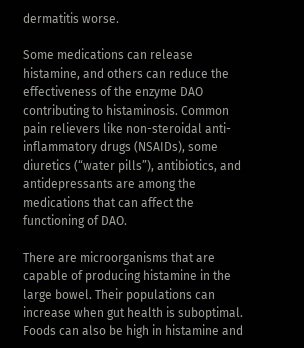dermatitis worse.

Some medications can release histamine, and others can reduce the effectiveness of the enzyme DAO contributing to histaminosis. Common pain relievers like non-steroidal anti-inflammatory drugs (NSAIDs), some diuretics (“water pills”), antibiotics, and antidepressants are among the medications that can affect the functioning of DAO.

There are microorganisms that are capable of producing histamine in the large bowel. Their populations can increase when gut health is suboptimal. Foods can also be high in histamine and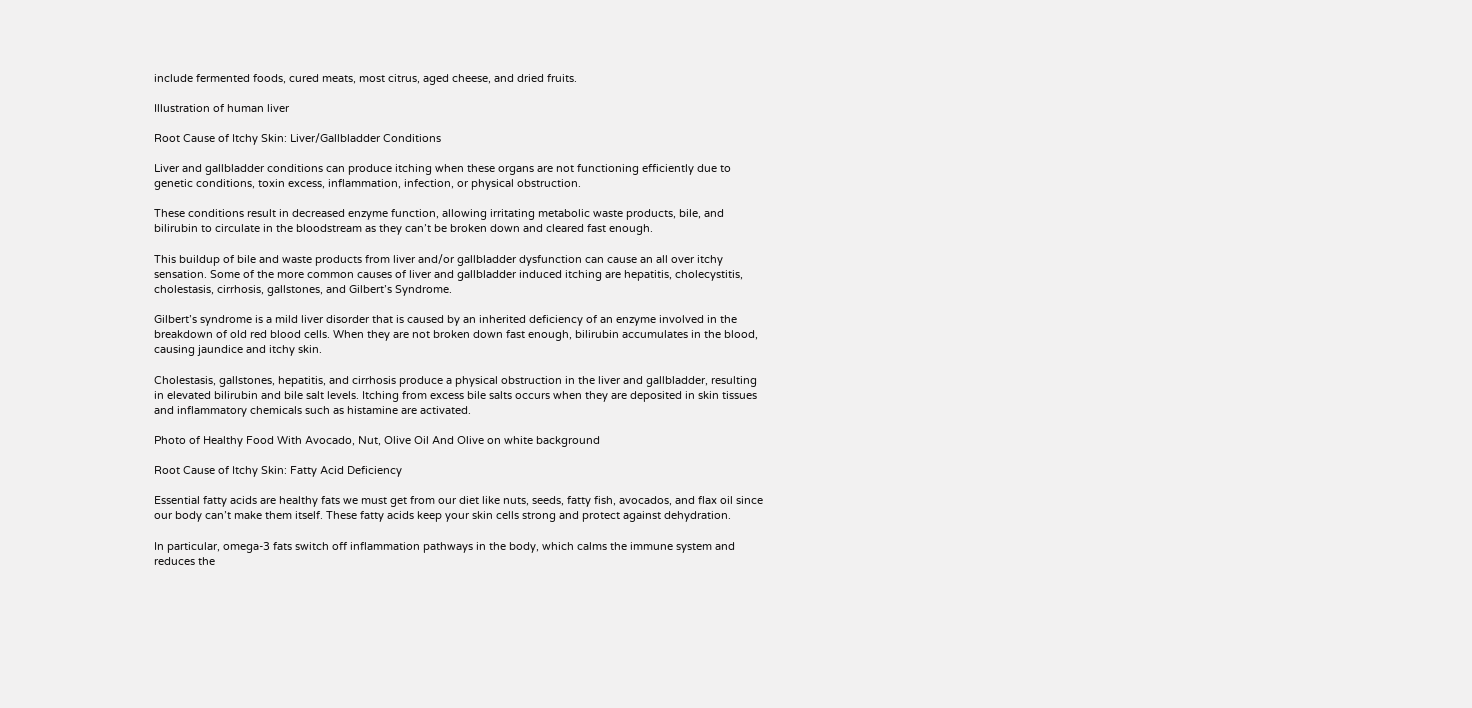include fermented foods, cured meats, most citrus, aged cheese, and dried fruits.

Illustration of human liver

Root Cause of Itchy Skin: Liver/Gallbladder Conditions

Liver and gallbladder conditions can produce itching when these organs are not functioning efficiently due to genetic conditions, toxin excess, inflammation, infection, or physical obstruction.

These conditions result in decreased enzyme function, allowing irritating metabolic waste products, bile, and bilirubin to circulate in the bloodstream as they can’t be broken down and cleared fast enough.

This buildup of bile and waste products from liver and/or gallbladder dysfunction can cause an all over itchy sensation. Some of the more common causes of liver and gallbladder induced itching are hepatitis, cholecystitis, cholestasis, cirrhosis, gallstones, and Gilbert’s Syndrome.

Gilbert’s syndrome is a mild liver disorder that is caused by an inherited deficiency of an enzyme involved in the breakdown of old red blood cells. When they are not broken down fast enough, bilirubin accumulates in the blood, causing jaundice and itchy skin.

Cholestasis, gallstones, hepatitis, and cirrhosis produce a physical obstruction in the liver and gallbladder, resulting in elevated bilirubin and bile salt levels. Itching from excess bile salts occurs when they are deposited in skin tissues and inflammatory chemicals such as histamine are activated.

Photo of Healthy Food With Avocado, Nut, Olive Oil And Olive on white background

Root Cause of Itchy Skin: Fatty Acid Deficiency

Essential fatty acids are healthy fats we must get from our diet like nuts, seeds, fatty fish, avocados, and flax oil since our body can’t make them itself. These fatty acids keep your skin cells strong and protect against dehydration.

In particular, omega-3 fats switch off inflammation pathways in the body, which calms the immune system and reduces the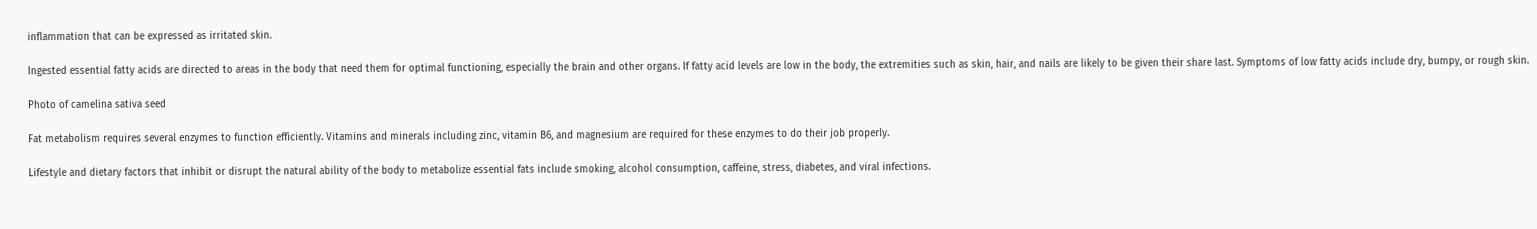inflammation that can be expressed as irritated skin.

Ingested essential fatty acids are directed to areas in the body that need them for optimal functioning, especially the brain and other organs. If fatty acid levels are low in the body, the extremities such as skin, hair, and nails are likely to be given their share last. Symptoms of low fatty acids include dry, bumpy, or rough skin.

Photo of camelina sativa seed

Fat metabolism requires several enzymes to function efficiently. Vitamins and minerals including zinc, vitamin B6, and magnesium are required for these enzymes to do their job properly.

Lifestyle and dietary factors that inhibit or disrupt the natural ability of the body to metabolize essential fats include smoking, alcohol consumption, caffeine, stress, diabetes, and viral infections.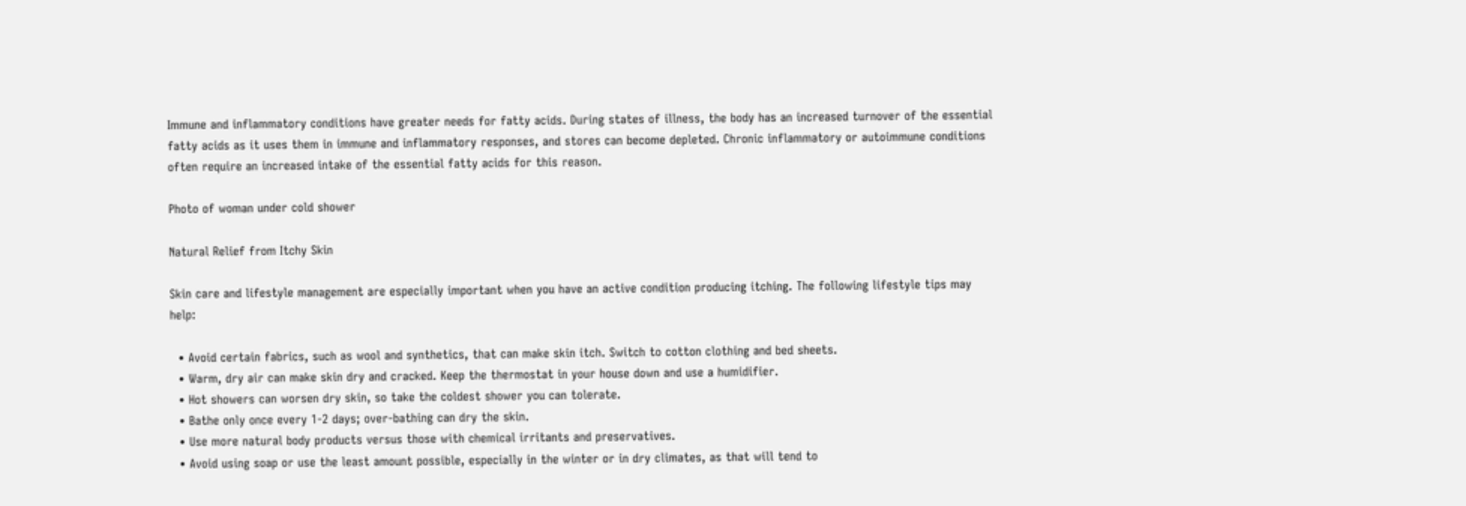Immune and inflammatory conditions have greater needs for fatty acids. During states of illness, the body has an increased turnover of the essential fatty acids as it uses them in immune and inflammatory responses, and stores can become depleted. Chronic inflammatory or autoimmune conditions often require an increased intake of the essential fatty acids for this reason.

Photo of woman under cold shower

Natural Relief from Itchy Skin

Skin care and lifestyle management are especially important when you have an active condition producing itching. The following lifestyle tips may help:

  • Avoid certain fabrics, such as wool and synthetics, that can make skin itch. Switch to cotton clothing and bed sheets.
  • Warm, dry air can make skin dry and cracked. Keep the thermostat in your house down and use a humidifier.
  • Hot showers can worsen dry skin, so take the coldest shower you can tolerate.
  • Bathe only once every 1-2 days; over-bathing can dry the skin.
  • Use more natural body products versus those with chemical irritants and preservatives.
  • Avoid using soap or use the least amount possible, especially in the winter or in dry climates, as that will tend to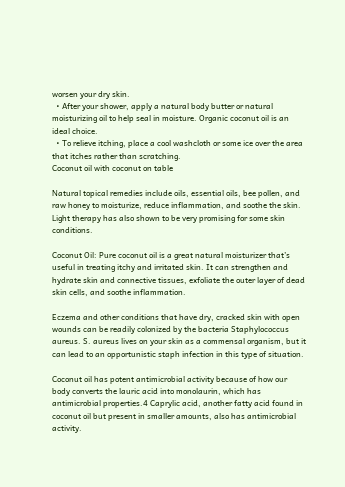worsen your dry skin.
  • After your shower, apply a natural body butter or natural moisturizing oil to help seal in moisture. Organic coconut oil is an ideal choice.
  • To relieve itching, place a cool washcloth or some ice over the area that itches rather than scratching.
Coconut oil with coconut on table

Natural topical remedies include oils, essential oils, bee pollen, and raw honey to moisturize, reduce inflammation, and soothe the skin. Light therapy has also shown to be very promising for some skin conditions.

Coconut Oil: Pure coconut oil is a great natural moisturizer that’s useful in treating itchy and irritated skin. It can strengthen and hydrate skin and connective tissues, exfoliate the outer layer of dead skin cells, and soothe inflammation.

Eczema and other conditions that have dry, cracked skin with open wounds can be readily colonized by the bacteria Staphylococcus aureus. S. aureus lives on your skin as a commensal organism, but it can lead to an opportunistic staph infection in this type of situation.

Coconut oil has potent antimicrobial activity because of how our body converts the lauric acid into monolaurin, which has antimicrobial properties.4 Caprylic acid, another fatty acid found in coconut oil but present in smaller amounts, also has antimicrobial activity.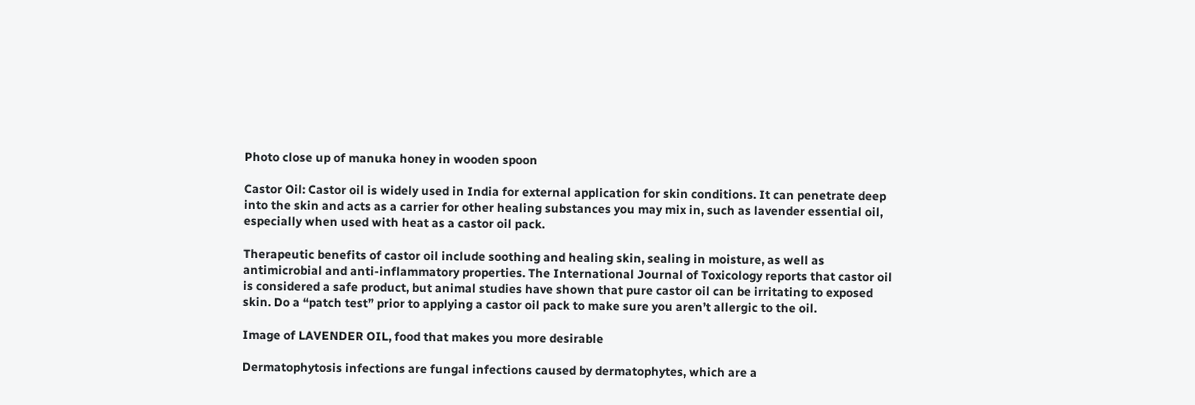Photo close up of manuka honey in wooden spoon

Castor Oil: Castor oil is widely used in India for external application for skin conditions. It can penetrate deep into the skin and acts as a carrier for other healing substances you may mix in, such as lavender essential oil, especially when used with heat as a castor oil pack.

Therapeutic benefits of castor oil include soothing and healing skin, sealing in moisture, as well as antimicrobial and anti-inflammatory properties. The International Journal of Toxicology reports that castor oil is considered a safe product, but animal studies have shown that pure castor oil can be irritating to exposed skin. Do a “patch test” prior to applying a castor oil pack to make sure you aren’t allergic to the oil.

Image of LAVENDER OIL, food that makes you more desirable

Dermatophytosis infections are fungal infections caused by dermatophytes, which are a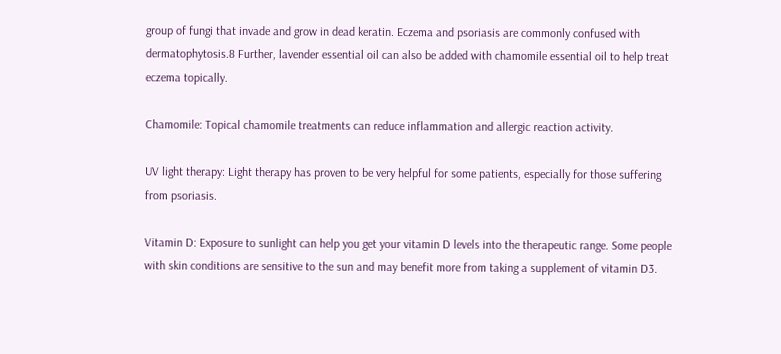group of fungi that invade and grow in dead keratin. Eczema and psoriasis are commonly confused with dermatophytosis.8 Further, lavender essential oil can also be added with chamomile essential oil to help treat eczema topically.

Chamomile: Topical chamomile treatments can reduce inflammation and allergic reaction activity.

UV light therapy: Light therapy has proven to be very helpful for some patients, especially for those suffering from psoriasis.

Vitamin D: Exposure to sunlight can help you get your vitamin D levels into the therapeutic range. Some people with skin conditions are sensitive to the sun and may benefit more from taking a supplement of vitamin D3.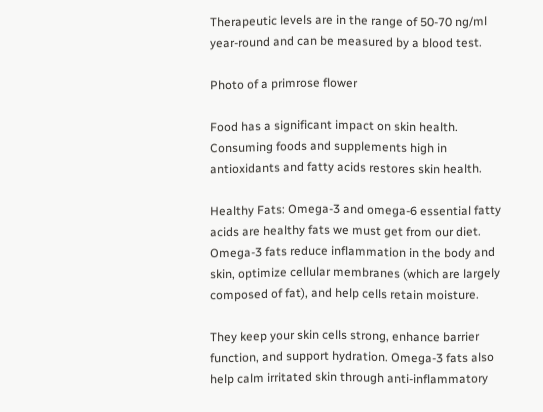Therapeutic levels are in the range of 50-70 ng/ml year-round and can be measured by a blood test.

Photo of a primrose flower

Food has a significant impact on skin health. Consuming foods and supplements high in antioxidants and fatty acids restores skin health.

Healthy Fats: Omega-3 and omega-6 essential fatty acids are healthy fats we must get from our diet. Omega-3 fats reduce inflammation in the body and skin, optimize cellular membranes (which are largely composed of fat), and help cells retain moisture.

They keep your skin cells strong, enhance barrier function, and support hydration. Omega-3 fats also help calm irritated skin through anti-inflammatory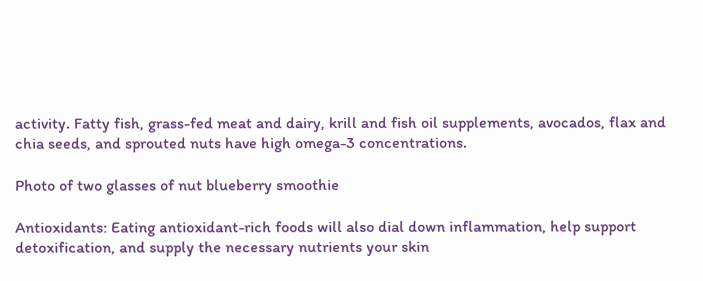activity. Fatty fish, grass-fed meat and dairy, krill and fish oil supplements, avocados, flax and chia seeds, and sprouted nuts have high omega-3 concentrations.

Photo of two glasses of nut blueberry smoothie

Antioxidants: Eating antioxidant-rich foods will also dial down inflammation, help support detoxification, and supply the necessary nutrients your skin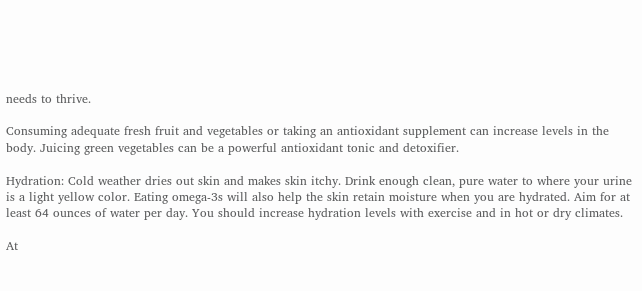needs to thrive.

Consuming adequate fresh fruit and vegetables or taking an antioxidant supplement can increase levels in the body. Juicing green vegetables can be a powerful antioxidant tonic and detoxifier.

Hydration: Cold weather dries out skin and makes skin itchy. Drink enough clean, pure water to where your urine is a light yellow color. Eating omega-3s will also help the skin retain moisture when you are hydrated. Aim for at least 64 ounces of water per day. You should increase hydration levels with exercise and in hot or dry climates.

At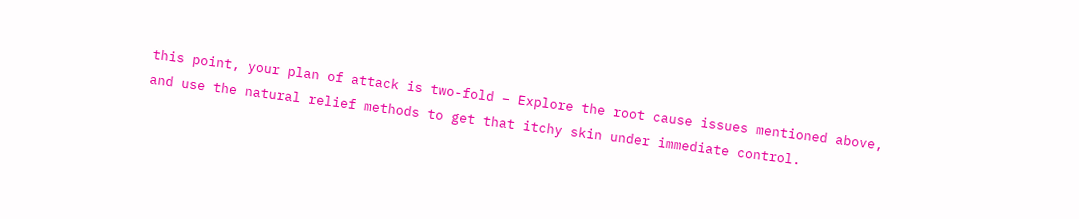this point, your plan of attack is two-fold – Explore the root cause issues mentioned above, and use the natural relief methods to get that itchy skin under immediate control.